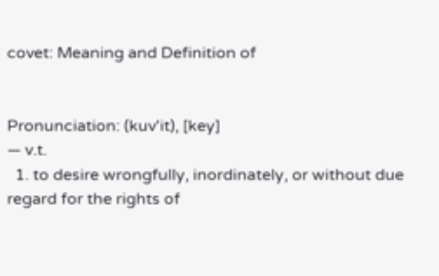covet: Meaning and Definition of


Pronunciation: (kuv'it), [key]
— v.t.
  1. to desire wrongfully, inordinately, or without due regard for the rights of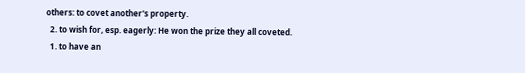others: to covet another's property.
  2. to wish for, esp. eagerly: He won the prize they all coveted.
  1. to have an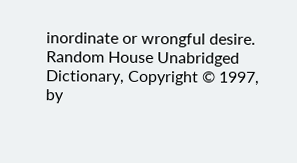inordinate or wrongful desire.
Random House Unabridged Dictionary, Copyright © 1997, by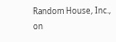Random House, Inc., on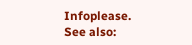Infoplease.
See also: